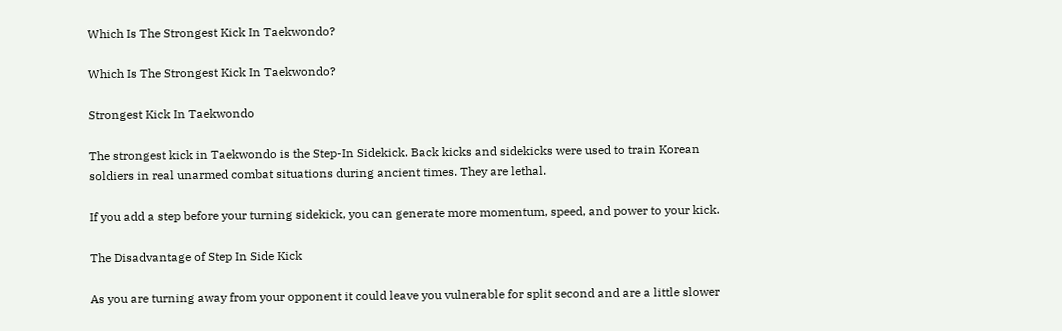Which Is The Strongest Kick In Taekwondo?

Which Is The Strongest Kick In Taekwondo?

Strongest Kick In Taekwondo

The strongest kick in Taekwondo is the Step-In Sidekick. Back kicks and sidekicks were used to train Korean soldiers in real unarmed combat situations during ancient times. They are lethal.

If you add a step before your turning sidekick, you can generate more momentum, speed, and power to your kick.

The Disadvantage of Step In Side Kick

As you are turning away from your opponent it could leave you vulnerable for split second and are a little slower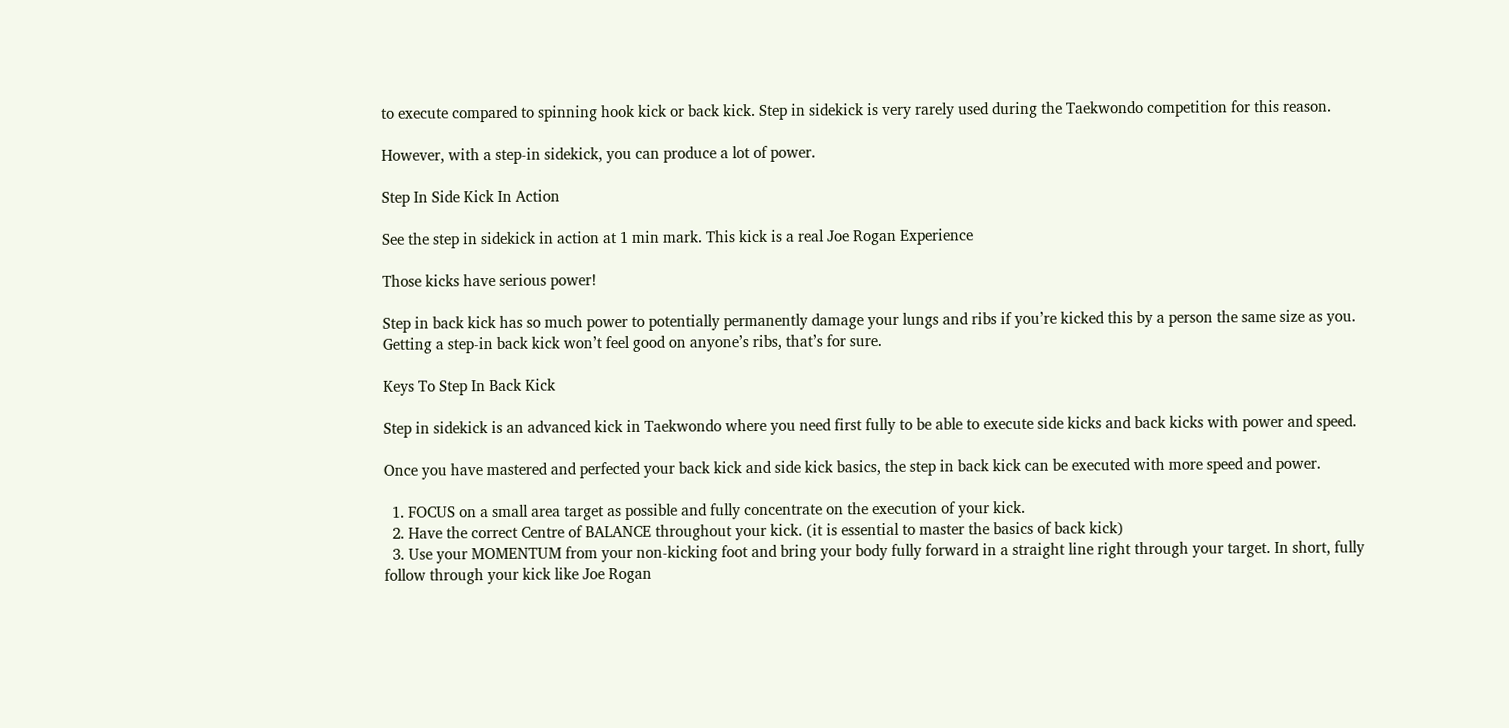to execute compared to spinning hook kick or back kick. Step in sidekick is very rarely used during the Taekwondo competition for this reason.

However, with a step-in sidekick, you can produce a lot of power.

Step In Side Kick In Action

See the step in sidekick in action at 1 min mark. This kick is a real Joe Rogan Experience

Those kicks have serious power!

Step in back kick has so much power to potentially permanently damage your lungs and ribs if you’re kicked this by a person the same size as you. Getting a step-in back kick won’t feel good on anyone’s ribs, that’s for sure.

Keys To Step In Back Kick

Step in sidekick is an advanced kick in Taekwondo where you need first fully to be able to execute side kicks and back kicks with power and speed.

Once you have mastered and perfected your back kick and side kick basics, the step in back kick can be executed with more speed and power.

  1. FOCUS on a small area target as possible and fully concentrate on the execution of your kick.
  2. Have the correct Centre of BALANCE throughout your kick. (it is essential to master the basics of back kick)
  3. Use your MOMENTUM from your non-kicking foot and bring your body fully forward in a straight line right through your target. In short, fully follow through your kick like Joe Rogan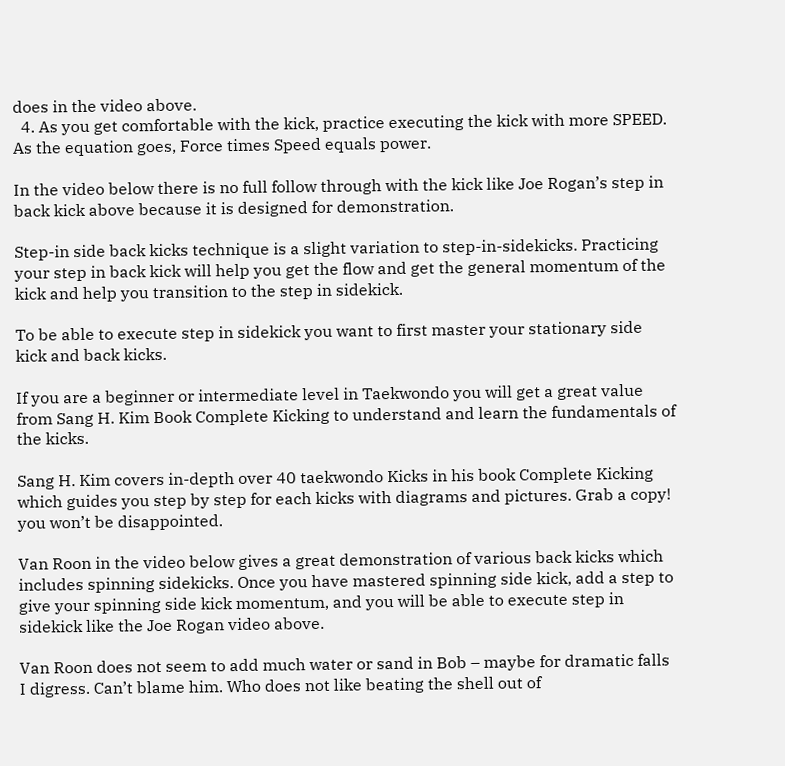does in the video above.
  4. As you get comfortable with the kick, practice executing the kick with more SPEED. As the equation goes, Force times Speed equals power.

In the video below there is no full follow through with the kick like Joe Rogan’s step in back kick above because it is designed for demonstration.

Step-in side back kicks technique is a slight variation to step-in-sidekicks. Practicing your step in back kick will help you get the flow and get the general momentum of the kick and help you transition to the step in sidekick.

To be able to execute step in sidekick you want to first master your stationary side kick and back kicks.

If you are a beginner or intermediate level in Taekwondo you will get a great value from Sang H. Kim Book Complete Kicking to understand and learn the fundamentals of the kicks.

Sang H. Kim covers in-depth over 40 taekwondo Kicks in his book Complete Kicking which guides you step by step for each kicks with diagrams and pictures. Grab a copy! you won’t be disappointed.

Van Roon in the video below gives a great demonstration of various back kicks which includes spinning sidekicks. Once you have mastered spinning side kick, add a step to give your spinning side kick momentum, and you will be able to execute step in sidekick like the Joe Rogan video above.

Van Roon does not seem to add much water or sand in Bob – maybe for dramatic falls  I digress. Can’t blame him. Who does not like beating the shell out of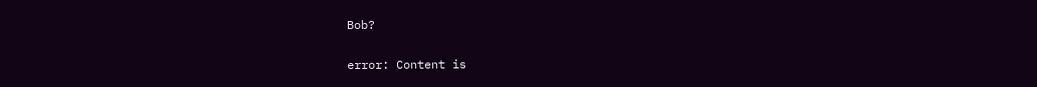Bob?

error: Content is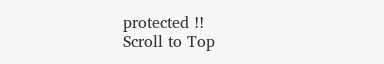protected !!
Scroll to Top